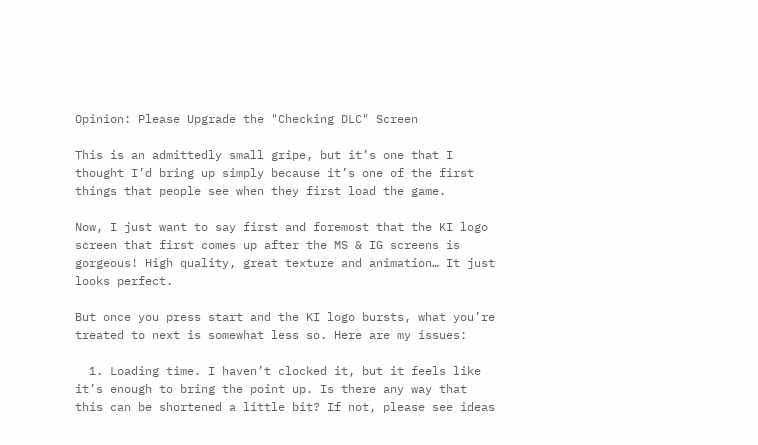Opinion: Please Upgrade the "Checking DLC" Screen

This is an admittedly small gripe, but it’s one that I thought I’d bring up simply because it’s one of the first things that people see when they first load the game.

Now, I just want to say first and foremost that the KI logo screen that first comes up after the MS & IG screens is gorgeous! High quality, great texture and animation… It just looks perfect.

But once you press start and the KI logo bursts, what you’re treated to next is somewhat less so. Here are my issues:

  1. Loading time. I haven’t clocked it, but it feels like it’s enough to bring the point up. Is there any way that this can be shortened a little bit? If not, please see ideas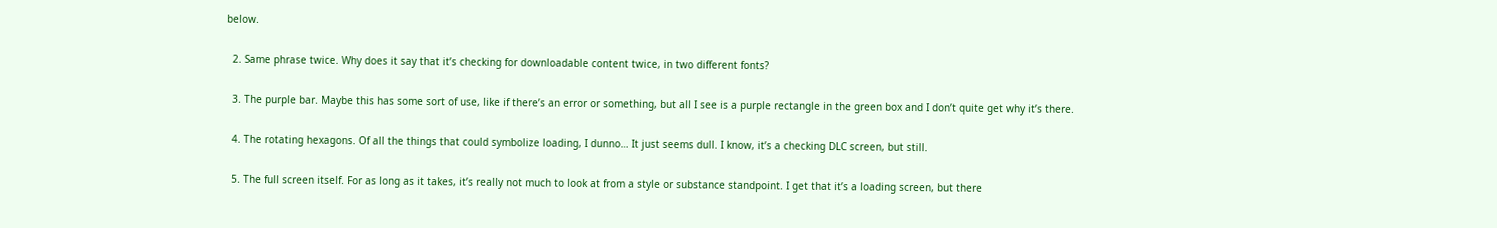below.

  2. Same phrase twice. Why does it say that it’s checking for downloadable content twice, in two different fonts?

  3. The purple bar. Maybe this has some sort of use, like if there’s an error or something, but all I see is a purple rectangle in the green box and I don’t quite get why it’s there.

  4. The rotating hexagons. Of all the things that could symbolize loading, I dunno… It just seems dull. I know, it’s a checking DLC screen, but still.

  5. The full screen itself. For as long as it takes, it’s really not much to look at from a style or substance standpoint. I get that it’s a loading screen, but there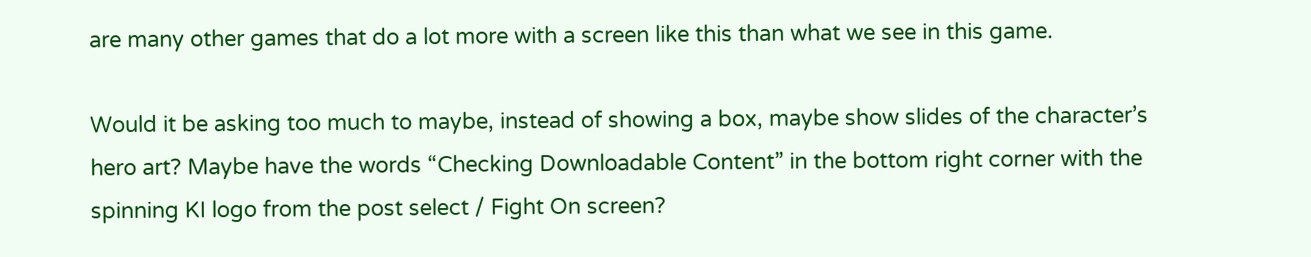are many other games that do a lot more with a screen like this than what we see in this game.

Would it be asking too much to maybe, instead of showing a box, maybe show slides of the character’s hero art? Maybe have the words “Checking Downloadable Content” in the bottom right corner with the spinning KI logo from the post select / Fight On screen?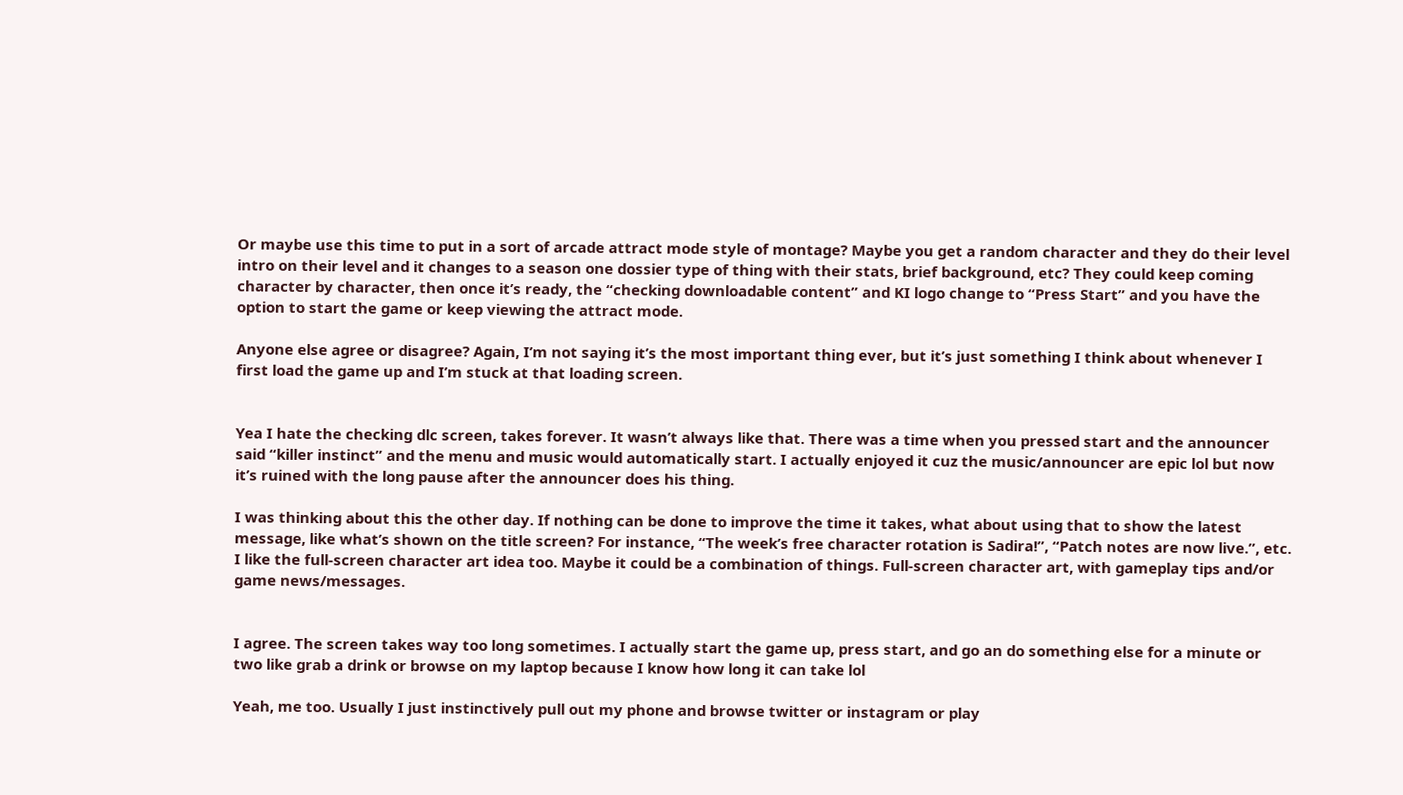Or maybe use this time to put in a sort of arcade attract mode style of montage? Maybe you get a random character and they do their level intro on their level and it changes to a season one dossier type of thing with their stats, brief background, etc? They could keep coming character by character, then once it’s ready, the “checking downloadable content” and KI logo change to “Press Start” and you have the option to start the game or keep viewing the attract mode.

Anyone else agree or disagree? Again, I’m not saying it’s the most important thing ever, but it’s just something I think about whenever I first load the game up and I’m stuck at that loading screen.


Yea I hate the checking dlc screen, takes forever. It wasn’t always like that. There was a time when you pressed start and the announcer said “killer instinct” and the menu and music would automatically start. I actually enjoyed it cuz the music/announcer are epic lol but now it’s ruined with the long pause after the announcer does his thing.

I was thinking about this the other day. If nothing can be done to improve the time it takes, what about using that to show the latest message, like what’s shown on the title screen? For instance, “The week’s free character rotation is Sadira!”, “Patch notes are now live.”, etc. I like the full-screen character art idea too. Maybe it could be a combination of things. Full-screen character art, with gameplay tips and/or game news/messages.


I agree. The screen takes way too long sometimes. I actually start the game up, press start, and go an do something else for a minute or two like grab a drink or browse on my laptop because I know how long it can take lol

Yeah, me too. Usually I just instinctively pull out my phone and browse twitter or instagram or play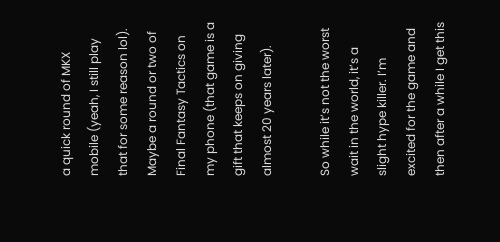a quick round of MKX mobile (yeah, I still play that for some reason lol). Maybe a round or two of Final Fantasy Tactics on my phone (that game is a gift that keeps on giving almost 20 years later).

So while it’s not the worst wait in the world, it’s a slight hype killer. I’m excited for the game and then after a while I get this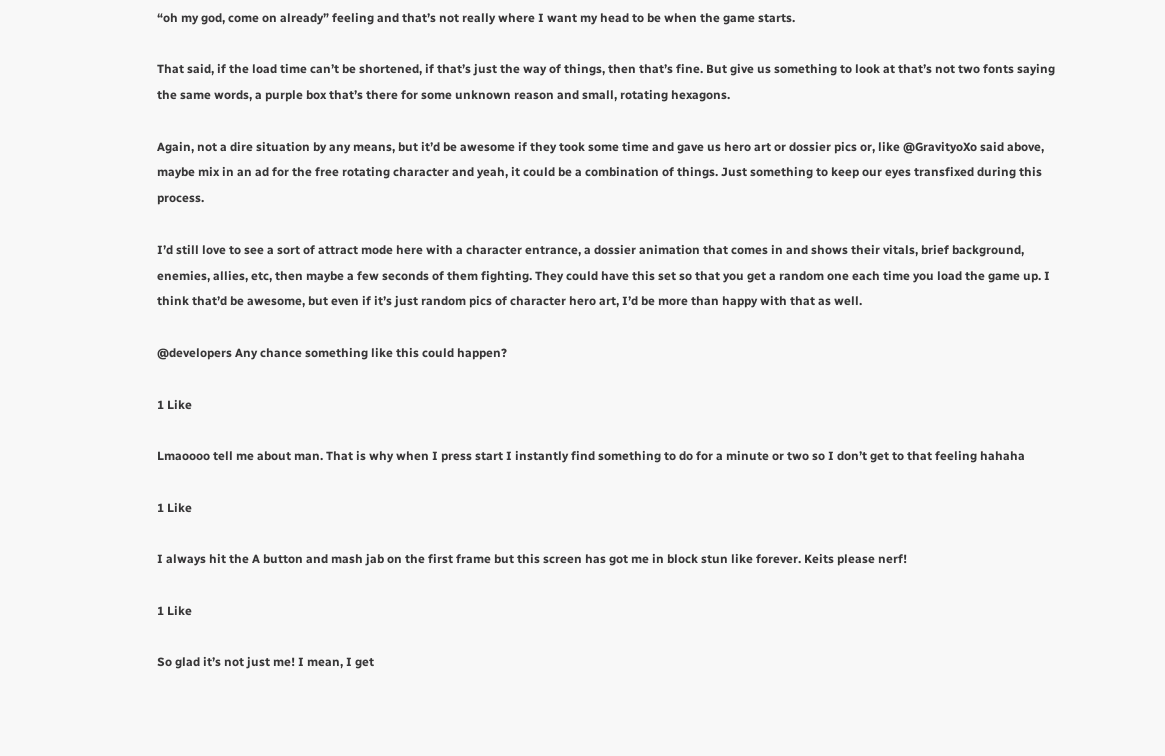“oh my god, come on already” feeling and that’s not really where I want my head to be when the game starts.

That said, if the load time can’t be shortened, if that’s just the way of things, then that’s fine. But give us something to look at that’s not two fonts saying the same words, a purple box that’s there for some unknown reason and small, rotating hexagons.

Again, not a dire situation by any means, but it’d be awesome if they took some time and gave us hero art or dossier pics or, like @GravityoXo said above, maybe mix in an ad for the free rotating character and yeah, it could be a combination of things. Just something to keep our eyes transfixed during this process.

I’d still love to see a sort of attract mode here with a character entrance, a dossier animation that comes in and shows their vitals, brief background, enemies, allies, etc, then maybe a few seconds of them fighting. They could have this set so that you get a random one each time you load the game up. I think that’d be awesome, but even if it’s just random pics of character hero art, I’d be more than happy with that as well.

@developers Any chance something like this could happen?

1 Like

Lmaoooo tell me about man. That is why when I press start I instantly find something to do for a minute or two so I don’t get to that feeling hahaha

1 Like

I always hit the A button and mash jab on the first frame but this screen has got me in block stun like forever. Keits please nerf!

1 Like

So glad it’s not just me! I mean, I get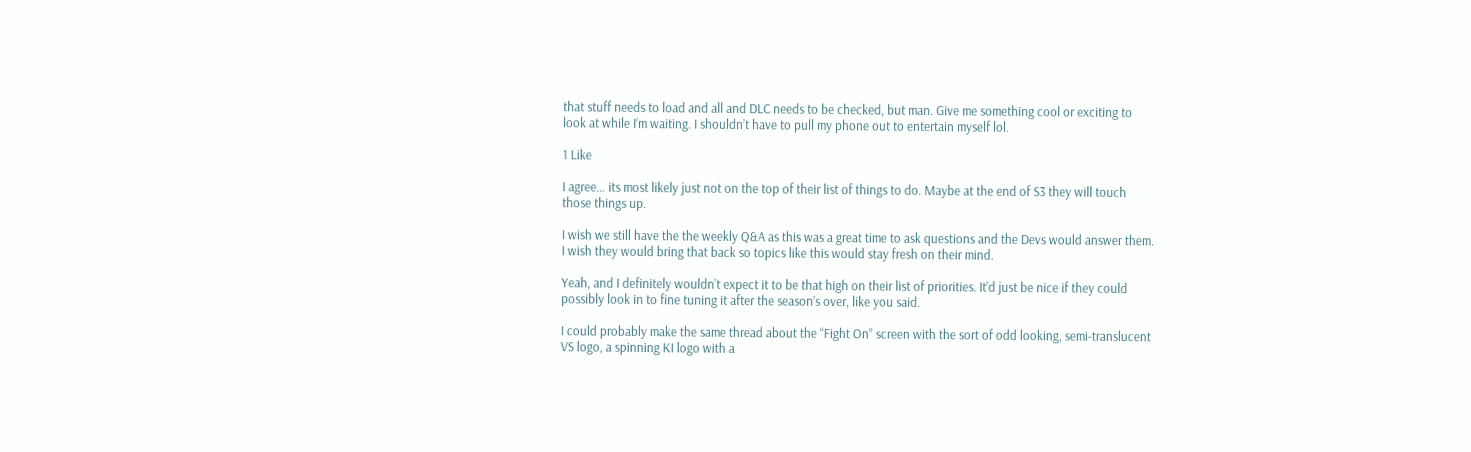that stuff needs to load and all and DLC needs to be checked, but man. Give me something cool or exciting to look at while I’m waiting. I shouldn’t have to pull my phone out to entertain myself lol.

1 Like

I agree… its most likely just not on the top of their list of things to do. Maybe at the end of S3 they will touch those things up.

I wish we still have the the weekly Q&A as this was a great time to ask questions and the Devs would answer them. I wish they would bring that back so topics like this would stay fresh on their mind.

Yeah, and I definitely wouldn’t expect it to be that high on their list of priorities. It’d just be nice if they could possibly look in to fine tuning it after the season’s over, like you said.

I could probably make the same thread about the “Fight On” screen with the sort of odd looking, semi-translucent VS logo, a spinning KI logo with a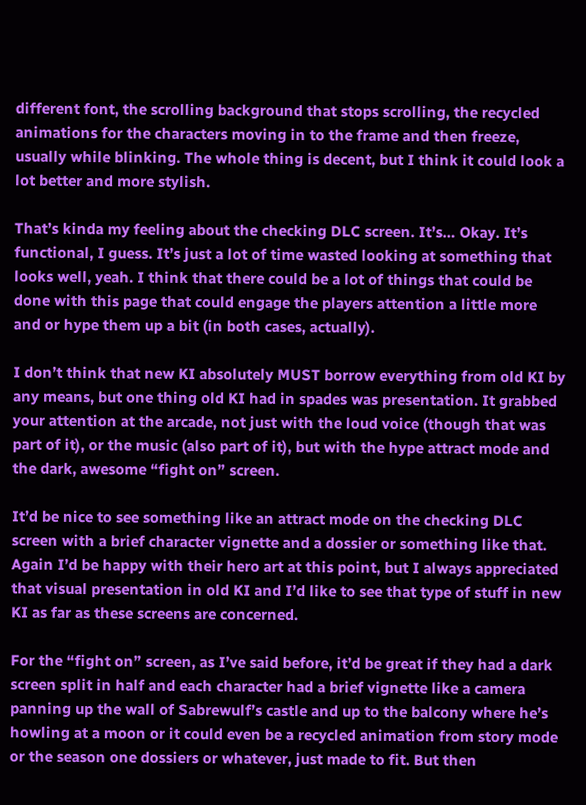different font, the scrolling background that stops scrolling, the recycled animations for the characters moving in to the frame and then freeze, usually while blinking. The whole thing is decent, but I think it could look a lot better and more stylish.

That’s kinda my feeling about the checking DLC screen. It’s… Okay. It’s functional, I guess. It’s just a lot of time wasted looking at something that looks well, yeah. I think that there could be a lot of things that could be done with this page that could engage the players attention a little more and or hype them up a bit (in both cases, actually).

I don’t think that new KI absolutely MUST borrow everything from old KI by any means, but one thing old KI had in spades was presentation. It grabbed your attention at the arcade, not just with the loud voice (though that was part of it), or the music (also part of it), but with the hype attract mode and the dark, awesome “fight on” screen.

It’d be nice to see something like an attract mode on the checking DLC screen with a brief character vignette and a dossier or something like that. Again I’d be happy with their hero art at this point, but I always appreciated that visual presentation in old KI and I’d like to see that type of stuff in new KI as far as these screens are concerned.

For the “fight on” screen, as I’ve said before, it’d be great if they had a dark screen split in half and each character had a brief vignette like a camera panning up the wall of Sabrewulf’s castle and up to the balcony where he’s howling at a moon or it could even be a recycled animation from story mode or the season one dossiers or whatever, just made to fit. But then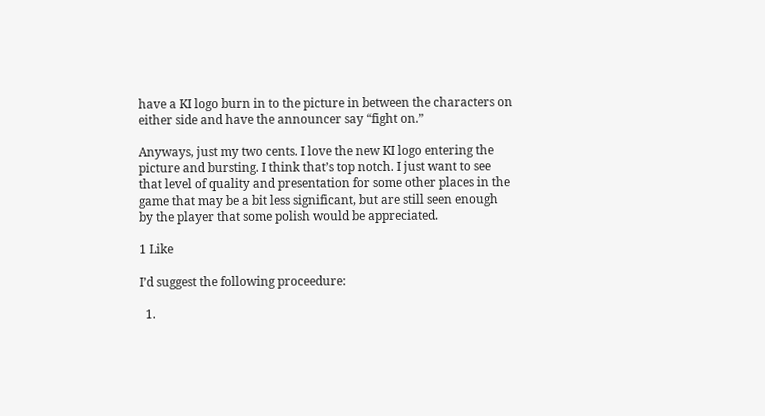have a KI logo burn in to the picture in between the characters on either side and have the announcer say “fight on.”

Anyways, just my two cents. I love the new KI logo entering the picture and bursting. I think that’s top notch. I just want to see that level of quality and presentation for some other places in the game that may be a bit less significant, but are still seen enough by the player that some polish would be appreciated.

1 Like

I’d suggest the following proceedure:

  1.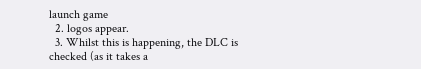launch game
  2. logos appear.
  3. Whilst this is happening, the DLC is checked (as it takes a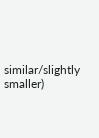similar/slightly smaller)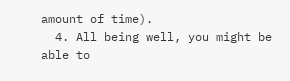amount of time).
  4. All being well, you might be able to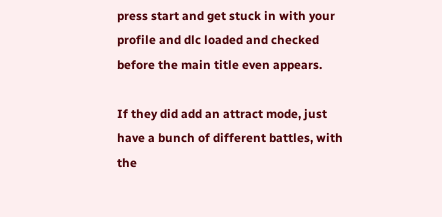press start and get stuck in with your profile and dlc loaded and checked before the main title even appears.

If they did add an attract mode, just have a bunch of different battles, with the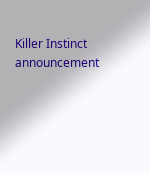Killer Instinct announcement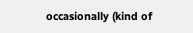occasionally (kind of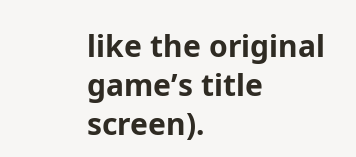like the original game’s title screen).